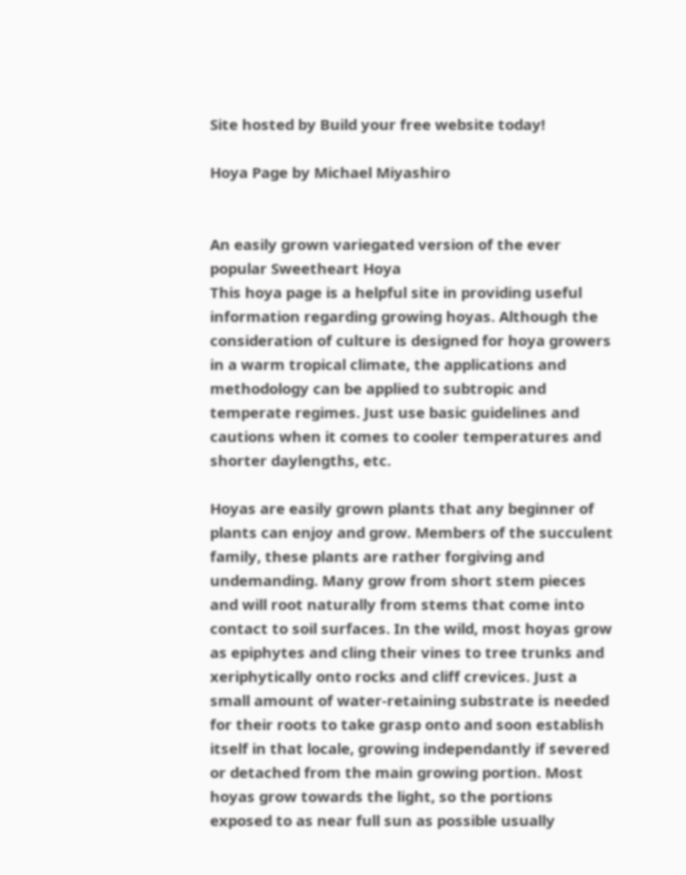Site hosted by Build your free website today!

Hoya Page by Michael Miyashiro


An easily grown variegated version of the ever popular Sweetheart Hoya
This hoya page is a helpful site in providing useful information regarding growing hoyas. Although the consideration of culture is designed for hoya growers in a warm tropical climate, the applications and methodology can be applied to subtropic and temperate regimes. Just use basic guidelines and cautions when it comes to cooler temperatures and shorter daylengths, etc.

Hoyas are easily grown plants that any beginner of plants can enjoy and grow. Members of the succulent family, these plants are rather forgiving and undemanding. Many grow from short stem pieces and will root naturally from stems that come into contact to soil surfaces. In the wild, most hoyas grow as epiphytes and cling their vines to tree trunks and xeriphytically onto rocks and cliff crevices. Just a small amount of water-retaining substrate is needed for their roots to take grasp onto and soon establish itself in that locale, growing independantly if severed or detached from the main growing portion. Most hoyas grow towards the light, so the portions exposed to as near full sun as possible usually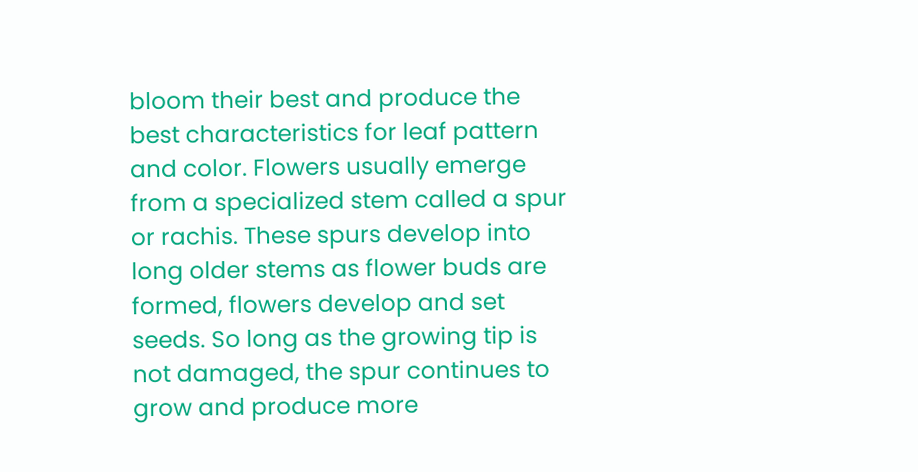bloom their best and produce the best characteristics for leaf pattern and color. Flowers usually emerge from a specialized stem called a spur or rachis. These spurs develop into long older stems as flower buds are formed, flowers develop and set seeds. So long as the growing tip is not damaged, the spur continues to grow and produce more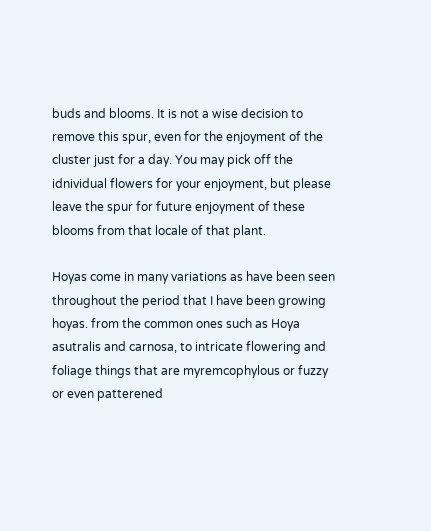buds and blooms. It is not a wise decision to remove this spur, even for the enjoyment of the cluster just for a day. You may pick off the idnividual flowers for your enjoyment, but please leave the spur for future enjoyment of these blooms from that locale of that plant.

Hoyas come in many variations as have been seen throughout the period that I have been growing hoyas. from the common ones such as Hoya asutralis and carnosa, to intricate flowering and foliage things that are myremcophylous or fuzzy or even patterened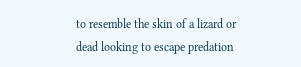to resemble the skin of a lizard or dead looking to escape predation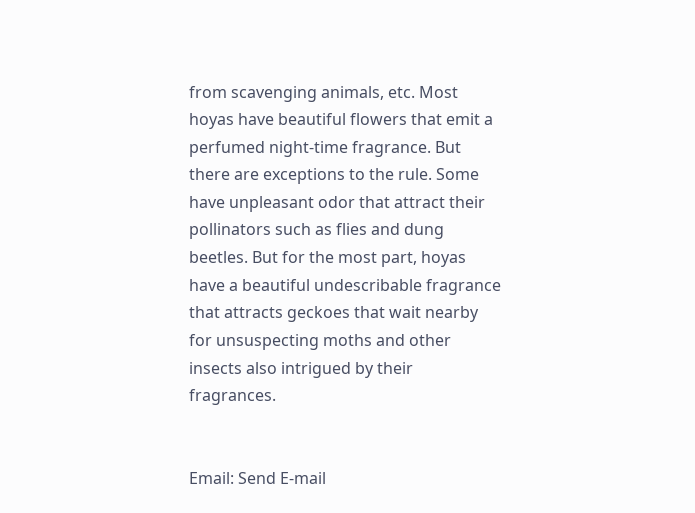from scavenging animals, etc. Most hoyas have beautiful flowers that emit a perfumed night-time fragrance. But there are exceptions to the rule. Some have unpleasant odor that attract their pollinators such as flies and dung beetles. But for the most part, hoyas have a beautiful undescribable fragrance that attracts geckoes that wait nearby for unsuspecting moths and other insects also intrigued by their fragrances.


Email: Send E-mail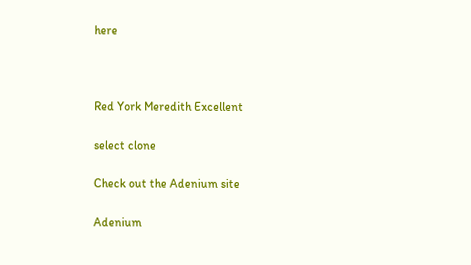here



Red York Meredith Excellent

select clone

Check out the Adenium site

Adenium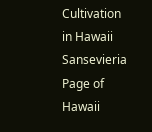Cultivation in Hawaii
Sansevieria Page of Hawaii